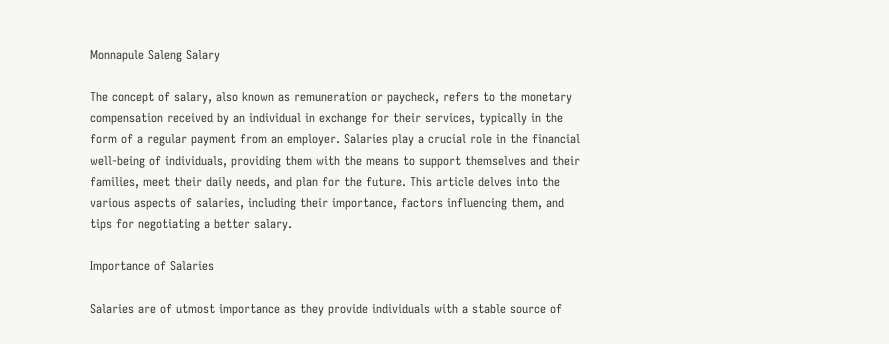Monnapule Saleng Salary

The concept of salary, also known as remuneration or paycheck, refers to the monetary compensation received by an individual in exchange for their services, typically in the form of a regular payment from an employer. Salaries play a crucial role in the financial well-being of individuals, providing them with the means to support themselves and their families, meet their daily needs, and plan for the future. This article delves into the various aspects of salaries, including their importance, factors influencing them, and tips for negotiating a better salary.

Importance of Salaries

Salaries are of utmost importance as they provide individuals with a stable source of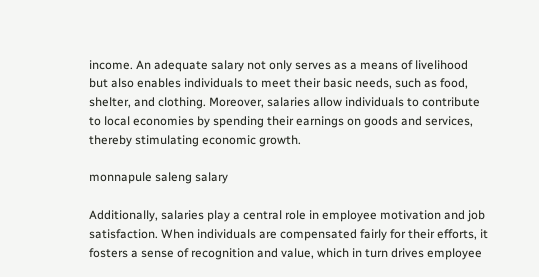income. An adequate salary not only serves as a means of livelihood but also enables individuals to meet their basic needs, such as food, shelter, and clothing. Moreover, salaries allow individuals to contribute to local economies by spending their earnings on goods and services, thereby stimulating economic growth.

monnapule saleng salary

Additionally, salaries play a central role in employee motivation and job satisfaction. When individuals are compensated fairly for their efforts, it fosters a sense of recognition and value, which in turn drives employee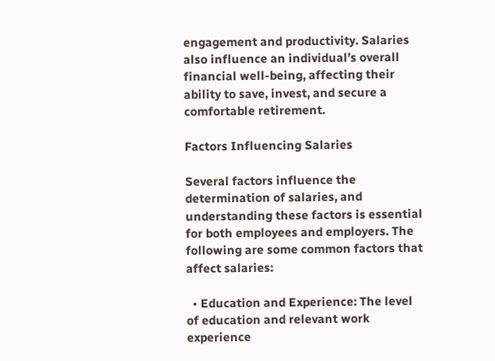engagement and productivity. Salaries also influence an individual’s overall financial well-being, affecting their ability to save, invest, and secure a comfortable retirement.

Factors Influencing Salaries

Several factors influence the determination of salaries, and understanding these factors is essential for both employees and employers. The following are some common factors that affect salaries:

  • Education and Experience: The level of education and relevant work experience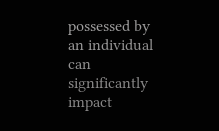possessed by an individual can significantly impact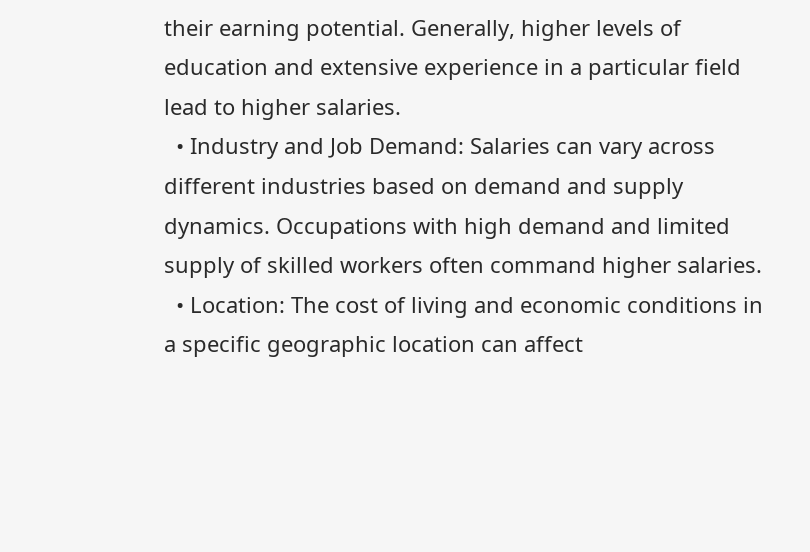their earning potential. Generally, higher levels of education and extensive experience in a particular field lead to higher salaries.
  • Industry and Job Demand: Salaries can vary across different industries based on demand and supply dynamics. Occupations with high demand and limited supply of skilled workers often command higher salaries.
  • Location: The cost of living and economic conditions in a specific geographic location can affect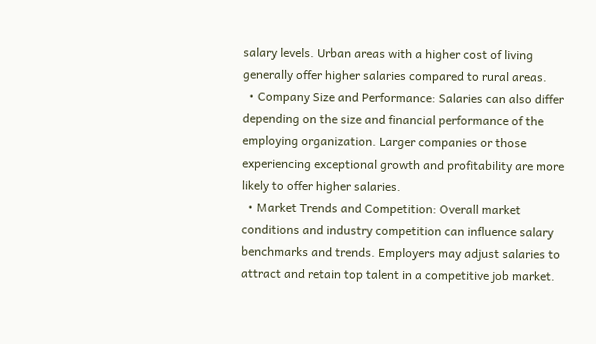salary levels. Urban areas with a higher cost of living generally offer higher salaries compared to rural areas.
  • Company Size and Performance: Salaries can also differ depending on the size and financial performance of the employing organization. Larger companies or those experiencing exceptional growth and profitability are more likely to offer higher salaries.
  • Market Trends and Competition: Overall market conditions and industry competition can influence salary benchmarks and trends. Employers may adjust salaries to attract and retain top talent in a competitive job market.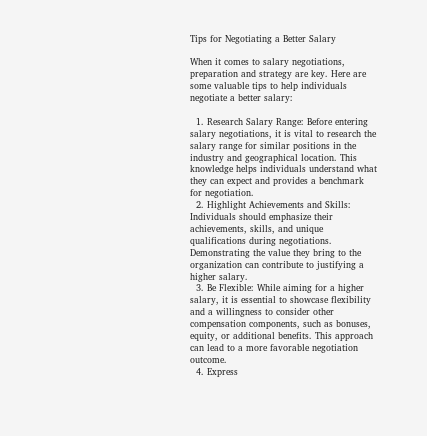Tips for Negotiating a Better Salary

When it comes to salary negotiations, preparation and strategy are key. Here are some valuable tips to help individuals negotiate a better salary:

  1. Research Salary Range: Before entering salary negotiations, it is vital to research the salary range for similar positions in the industry and geographical location. This knowledge helps individuals understand what they can expect and provides a benchmark for negotiation.
  2. Highlight Achievements and Skills: Individuals should emphasize their achievements, skills, and unique qualifications during negotiations. Demonstrating the value they bring to the organization can contribute to justifying a higher salary.
  3. Be Flexible: While aiming for a higher salary, it is essential to showcase flexibility and a willingness to consider other compensation components, such as bonuses, equity, or additional benefits. This approach can lead to a more favorable negotiation outcome.
  4. Express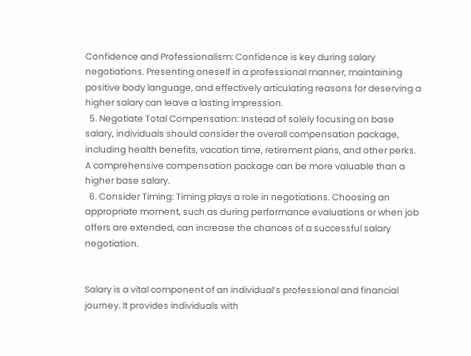Confidence and Professionalism: Confidence is key during salary negotiations. Presenting oneself in a professional manner, maintaining positive body language, and effectively articulating reasons for deserving a higher salary can leave a lasting impression.
  5. Negotiate Total Compensation: Instead of solely focusing on base salary, individuals should consider the overall compensation package, including health benefits, vacation time, retirement plans, and other perks. A comprehensive compensation package can be more valuable than a higher base salary.
  6. Consider Timing: Timing plays a role in negotiations. Choosing an appropriate moment, such as during performance evaluations or when job offers are extended, can increase the chances of a successful salary negotiation.


Salary is a vital component of an individual’s professional and financial journey. It provides individuals with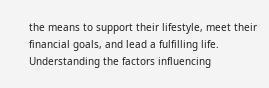the means to support their lifestyle, meet their financial goals, and lead a fulfilling life. Understanding the factors influencing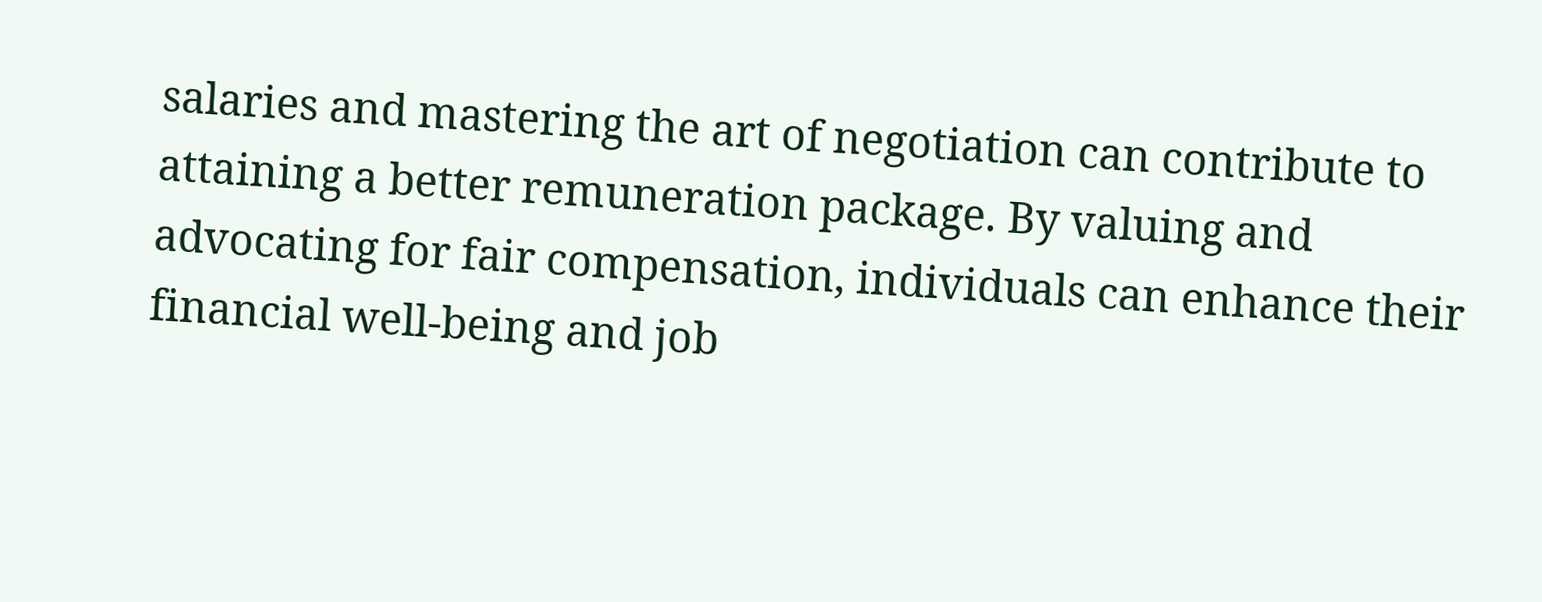salaries and mastering the art of negotiation can contribute to attaining a better remuneration package. By valuing and advocating for fair compensation, individuals can enhance their financial well-being and job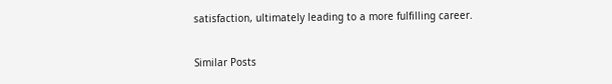satisfaction, ultimately leading to a more fulfilling career.

Similar Posts